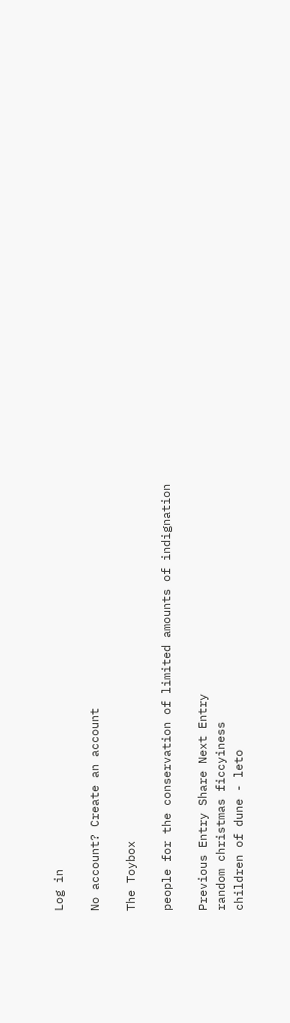Log in

No account? Create an account

The Toybox

people for the conservation of limited amounts of indignation

Previous Entry Share Next Entry
random christmas ficcyiness
children of dune - leto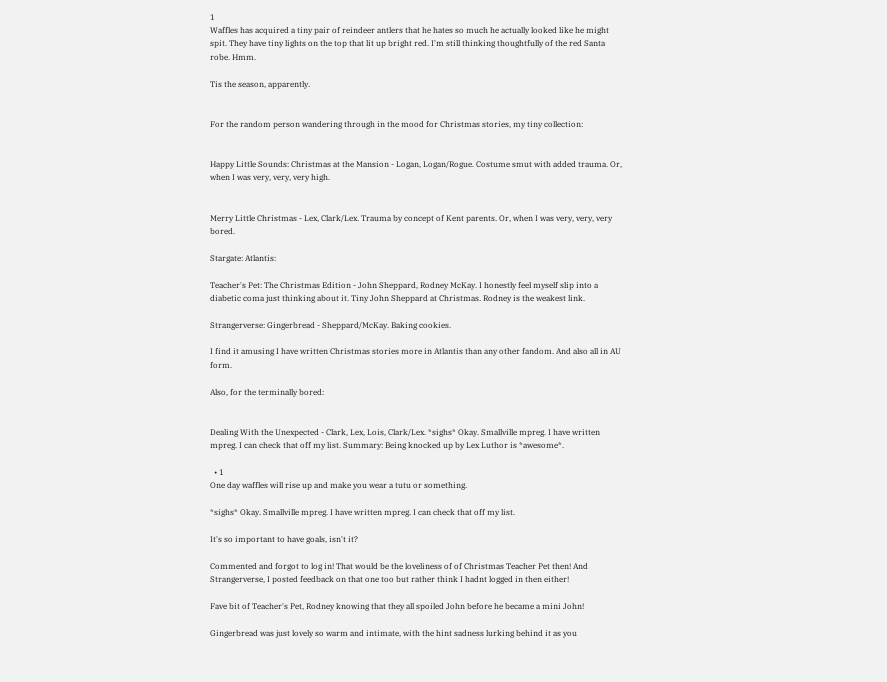1
Waffles has acquired a tiny pair of reindeer antlers that he hates so much he actually looked like he might spit. They have tiny lights on the top that lit up bright red. I'm still thinking thoughtfully of the red Santa robe. Hmm.

Tis the season, apparently.


For the random person wandering through in the mood for Christmas stories, my tiny collection:


Happy Little Sounds: Christmas at the Mansion - Logan, Logan/Rogue. Costume smut with added trauma. Or, when I was very, very, very high.


Merry Little Christmas - Lex, Clark/Lex. Trauma by concept of Kent parents. Or, when I was very, very, very bored.

Stargate: Atlantis:

Teacher's Pet: The Christmas Edition - John Sheppard, Rodney McKay. I honestly feel myself slip into a diabetic coma just thinking about it. Tiny John Sheppard at Christmas. Rodney is the weakest link.

Strangerverse: Gingerbread - Sheppard/McKay. Baking cookies.

I find it amusing I have written Christmas stories more in Atlantis than any other fandom. And also all in AU form.

Also, for the terminally bored:


Dealing With the Unexpected - Clark, Lex, Lois, Clark/Lex. *sighs* Okay. Smallville mpreg. I have written mpreg. I can check that off my list. Summary: Being knocked up by Lex Luthor is *awesome*.

  • 1
One day waffles will rise up and make you wear a tutu or something.

*sighs* Okay. Smallville mpreg. I have written mpreg. I can check that off my list.

It's so important to have goals, isn't it?

Commented and forgot to log in! That would be the loveliness of of Christmas Teacher Pet then! And Strangerverse, I posted feedback on that one too but rather think I hadnt logged in then either!

Fave bit of Teacher's Pet, Rodney knowing that they all spoiled John before he became a mini John!

Gingerbread was just lovely so warm and intimate, with the hint sadness lurking behind it as you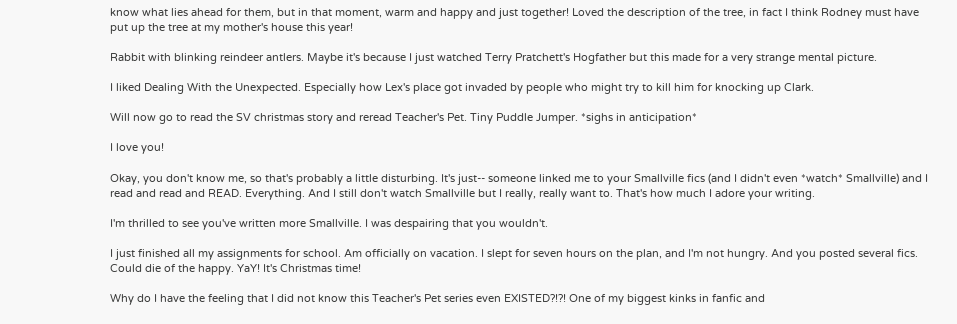know what lies ahead for them, but in that moment, warm and happy and just together! Loved the description of the tree, in fact I think Rodney must have put up the tree at my mother's house this year!

Rabbit with blinking reindeer antlers. Maybe it's because I just watched Terry Pratchett's Hogfather but this made for a very strange mental picture.

I liked Dealing With the Unexpected. Especially how Lex's place got invaded by people who might try to kill him for knocking up Clark.

Will now go to read the SV christmas story and reread Teacher's Pet. Tiny Puddle Jumper. *sighs in anticipation*

I love you!

Okay, you don't know me, so that's probably a little disturbing. It's just-- someone linked me to your Smallville fics (and I didn't even *watch* Smallville) and I read and read and READ. Everything. And I still don't watch Smallville but I really, really want to. That's how much I adore your writing.

I'm thrilled to see you've written more Smallville. I was despairing that you wouldn't.

I just finished all my assignments for school. Am officially on vacation. I slept for seven hours on the plan, and I'm not hungry. And you posted several fics. Could die of the happy. YaY! It's Christmas time!

Why do I have the feeling that I did not know this Teacher's Pet series even EXISTED?!?! One of my biggest kinks in fanfic and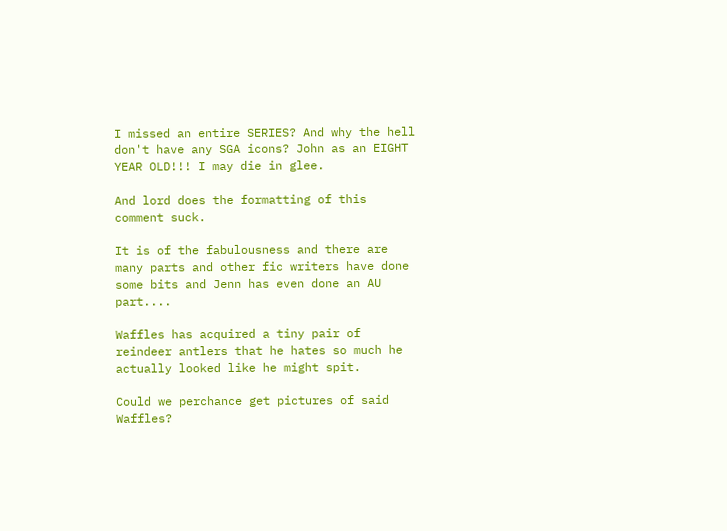I missed an entire SERIES? And why the hell don't have any SGA icons? John as an EIGHT YEAR OLD!!! I may die in glee.

And lord does the formatting of this comment suck.

It is of the fabulousness and there are many parts and other fic writers have done some bits and Jenn has even done an AU part....

Waffles has acquired a tiny pair of reindeer antlers that he hates so much he actually looked like he might spit.

Could we perchance get pictures of said Waffles?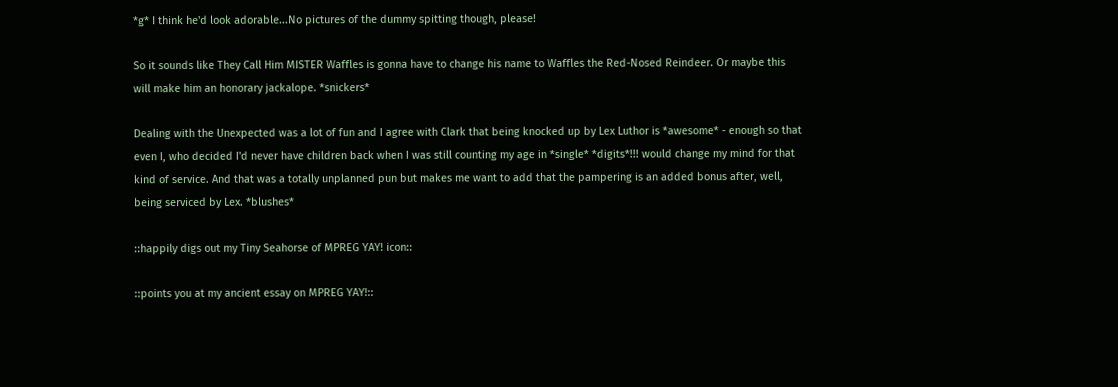*g* I think he'd look adorable...No pictures of the dummy spitting though, please!

So it sounds like They Call Him MISTER Waffles is gonna have to change his name to Waffles the Red-Nosed Reindeer. Or maybe this will make him an honorary jackalope. *snickers*

Dealing with the Unexpected was a lot of fun and I agree with Clark that being knocked up by Lex Luthor is *awesome* - enough so that even I, who decided I'd never have children back when I was still counting my age in *single* *digits*!!! would change my mind for that kind of service. And that was a totally unplanned pun but makes me want to add that the pampering is an added bonus after, well, being serviced by Lex. *blushes*

::happily digs out my Tiny Seahorse of MPREG YAY! icon::

::points you at my ancient essay on MPREG YAY!::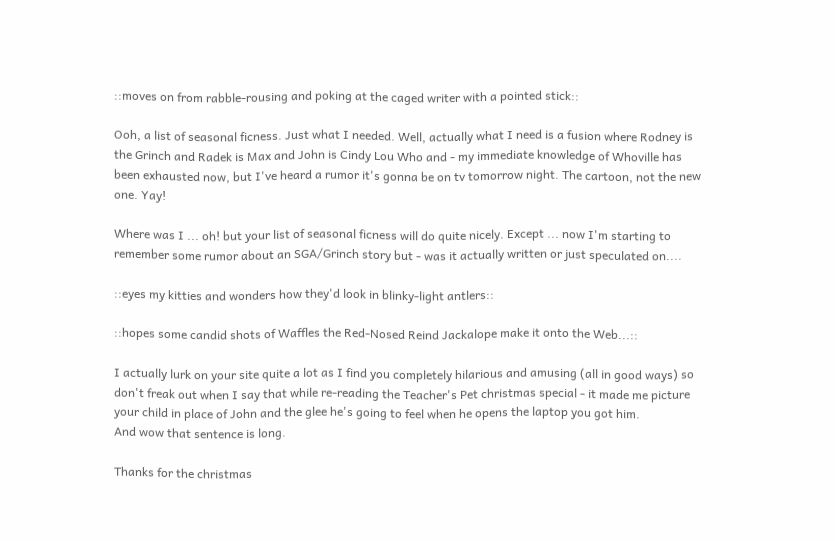::moves on from rabble-rousing and poking at the caged writer with a pointed stick::

Ooh, a list of seasonal ficness. Just what I needed. Well, actually what I need is a fusion where Rodney is the Grinch and Radek is Max and John is Cindy Lou Who and - my immediate knowledge of Whoville has been exhausted now, but I've heard a rumor it's gonna be on tv tomorrow night. The cartoon, not the new one. Yay!

Where was I ... oh! but your list of seasonal ficness will do quite nicely. Except ... now I'm starting to remember some rumor about an SGA/Grinch story but - was it actually written or just speculated on....

::eyes my kitties and wonders how they'd look in blinky-light antlers::

::hopes some candid shots of Waffles the Red-Nosed Reind Jackalope make it onto the Web...::

I actually lurk on your site quite a lot as I find you completely hilarious and amusing (all in good ways) so don't freak out when I say that while re-reading the Teacher's Pet christmas special - it made me picture your child in place of John and the glee he's going to feel when he opens the laptop you got him.
And wow that sentence is long.

Thanks for the christmas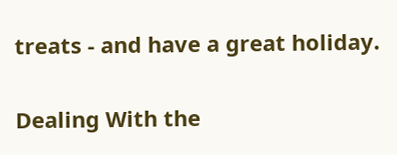treats - and have a great holiday.

Dealing With the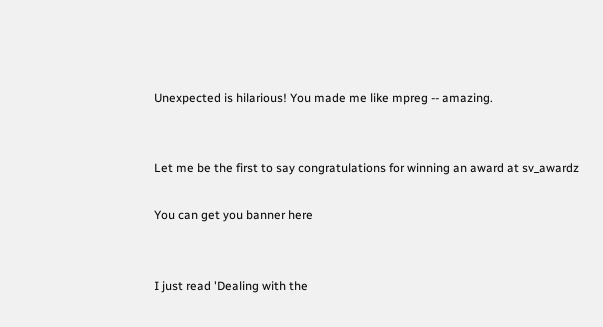Unexpected is hilarious! You made me like mpreg -- amazing.


Let me be the first to say congratulations for winning an award at sv_awardz

You can get you banner here


I just read 'Dealing with the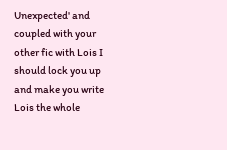Unexpected' and coupled with your other fic with Lois I should lock you up and make you write Lois the whole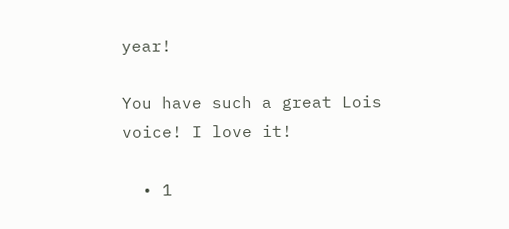year!

You have such a great Lois voice! I love it!

  • 1